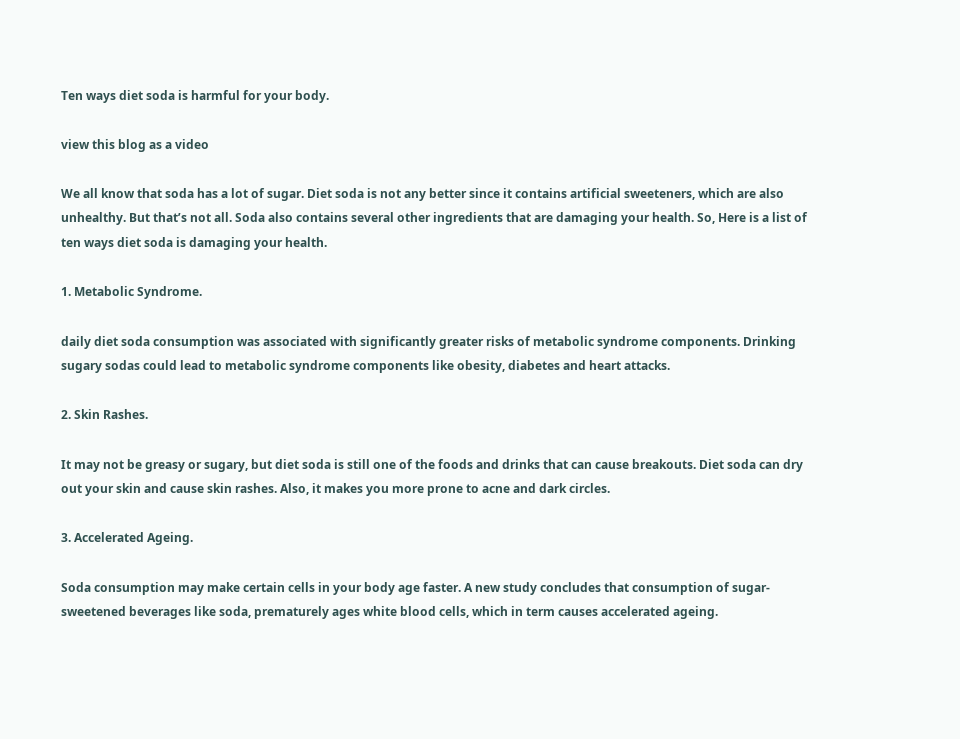Ten ways diet soda is harmful for your body.

view this blog as a video

We all know that soda has a lot of sugar. Diet soda is not any better since it contains artificial sweeteners, which are also unhealthy. But that’s not all. Soda also contains several other ingredients that are damaging your health. So, Here is a list of ten ways diet soda is damaging your health.

1. Metabolic Syndrome.

daily diet soda consumption was associated with significantly greater risks of metabolic syndrome components. Drinking sugary sodas could lead to metabolic syndrome components like obesity, diabetes and heart attacks.

2. Skin Rashes.

It may not be greasy or sugary, but diet soda is still one of the foods and drinks that can cause breakouts. Diet soda can dry out your skin and cause skin rashes. Also, it makes you more prone to acne and dark circles.

3. Accelerated Ageing.

Soda consumption may make certain cells in your body age faster. A new study concludes that consumption of sugar-sweetened beverages like soda, prematurely ages white blood cells, which in term causes accelerated ageing.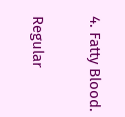4. Fatty Blood.

Regular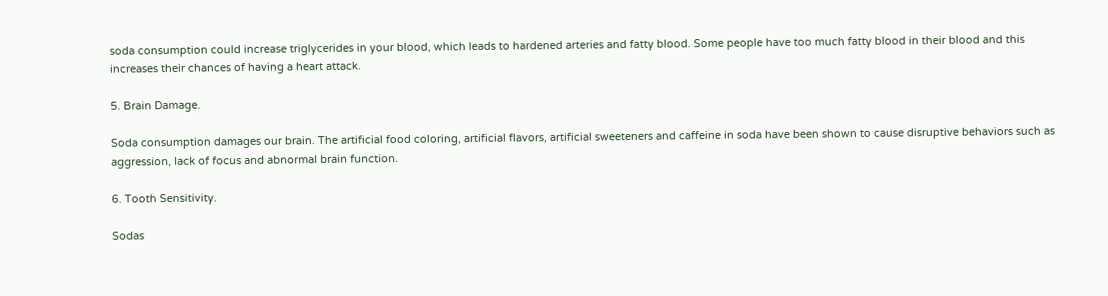soda consumption could increase triglycerides in your blood, which leads to hardened arteries and fatty blood. Some people have too much fatty blood in their blood and this increases their chances of having a heart attack.

5. Brain Damage.

Soda consumption damages our brain. The artificial food coloring, artificial flavors, artificial sweeteners and caffeine in soda have been shown to cause disruptive behaviors such as aggression, lack of focus and abnormal brain function.

6. Tooth Sensitivity.

Sodas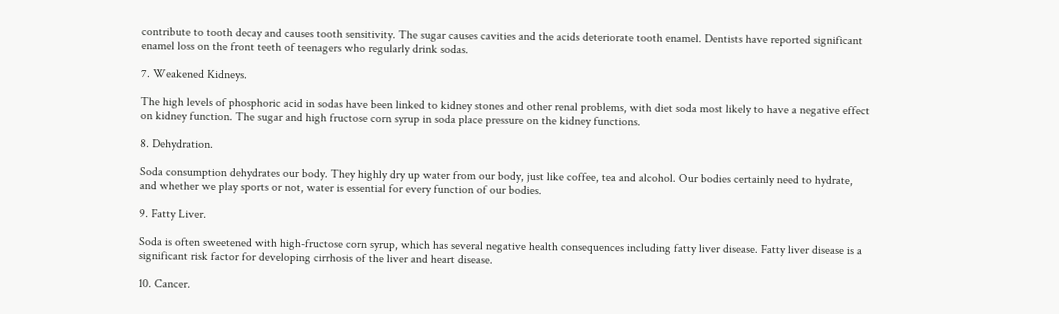contribute to tooth decay and causes tooth sensitivity. The sugar causes cavities and the acids deteriorate tooth enamel. Dentists have reported significant enamel loss on the front teeth of teenagers who regularly drink sodas.

7. Weakened Kidneys.

The high levels of phosphoric acid in sodas have been linked to kidney stones and other renal problems, with diet soda most likely to have a negative effect on kidney function. The sugar and high fructose corn syrup in soda place pressure on the kidney functions.

8. Dehydration.

Soda consumption dehydrates our body. They highly dry up water from our body, just like coffee, tea and alcohol. Our bodies certainly need to hydrate, and whether we play sports or not, water is essential for every function of our bodies.

9. Fatty Liver.

Soda is often sweetened with high-fructose corn syrup, which has several negative health consequences including fatty liver disease. Fatty liver disease is a significant risk factor for developing cirrhosis of the liver and heart disease.

10. Cancer.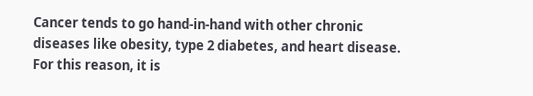Cancer tends to go hand-in-hand with other chronic diseases like obesity, type 2 diabetes, and heart disease. For this reason, it is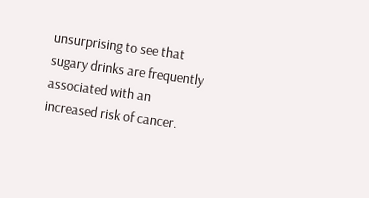unsurprising to see that sugary drinks are frequently associated with an increased risk of cancer.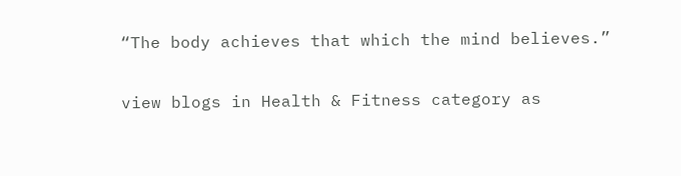“The body achieves that which the mind believes.”

view blogs in Health & Fitness category as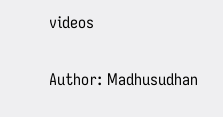videos

Author: Madhusudhan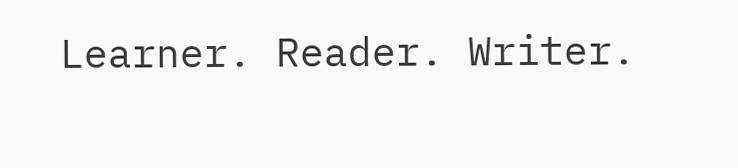Learner. Reader. Writer.